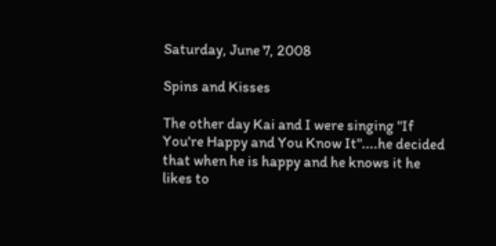Saturday, June 7, 2008

Spins and Kisses

The other day Kai and I were singing "If You're Happy and You Know It"....he decided that when he is happy and he knows it he likes to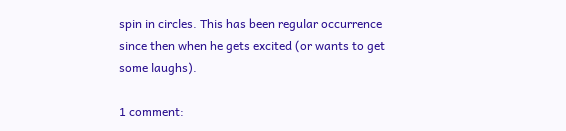spin in circles. This has been regular occurrence since then when he gets excited (or wants to get some laughs).

1 comment: